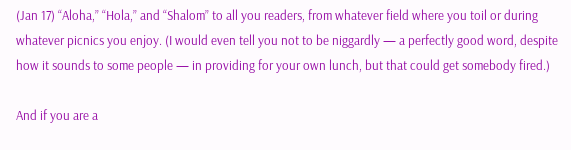(Jan 17) “Aloha,” “Hola,” and “Shalom” to all you readers, from whatever field where you toil or during whatever picnics you enjoy. (I would even tell you not to be niggardly — a perfectly good word, despite how it sounds to some people — in providing for your own lunch, but that could get somebody fired.)

And if you are a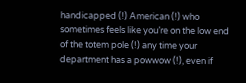handicapped (!) American (!) who sometimes feels like you’re on the low end of the totem pole (!) any time your department has a powwow (!), even if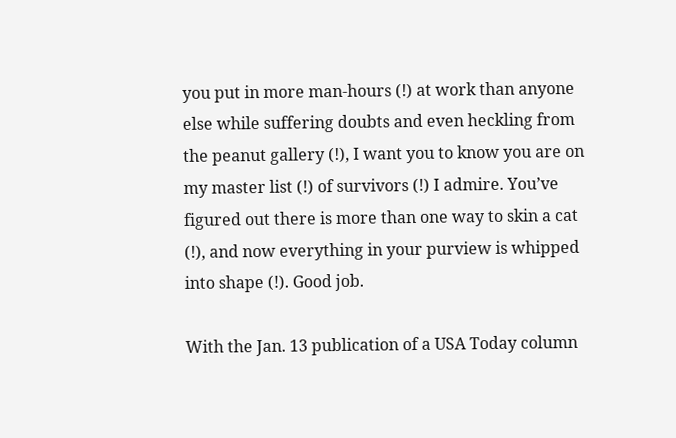you put in more man-hours (!) at work than anyone else while suffering doubts and even heckling from the peanut gallery (!), I want you to know you are on my master list (!) of survivors (!) I admire. You’ve figured out there is more than one way to skin a cat (!), and now everything in your purview is whipped into shape (!). Good job.

With the Jan. 13 publication of a USA Today column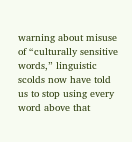warning about misuse of “culturally sensitive words,” linguistic scolds now have told us to stop using every word above that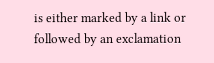is either marked by a link or followed by an exclamation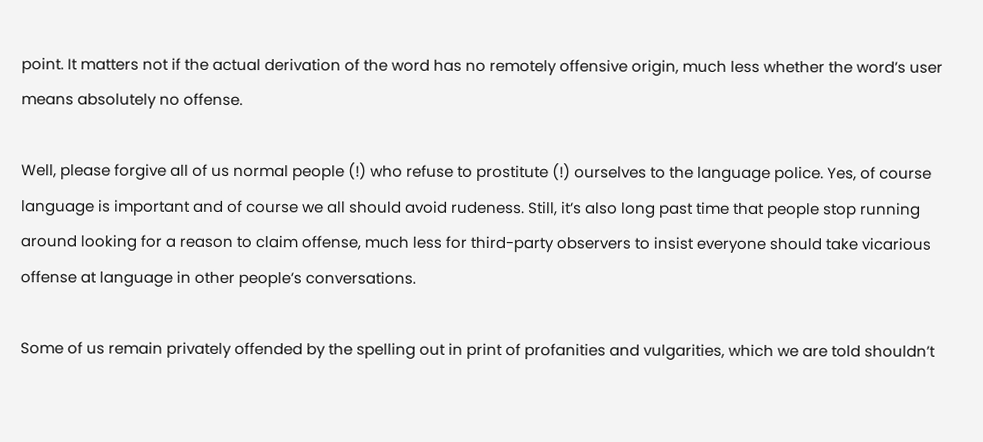point. It matters not if the actual derivation of the word has no remotely offensive origin, much less whether the word’s user means absolutely no offense.

Well, please forgive all of us normal people (!) who refuse to prostitute (!) ourselves to the language police. Yes, of course language is important and of course we all should avoid rudeness. Still, it’s also long past time that people stop running around looking for a reason to claim offense, much less for third-party observers to insist everyone should take vicarious offense at language in other people’s conversations.

Some of us remain privately offended by the spelling out in print of profanities and vulgarities, which we are told shouldn’t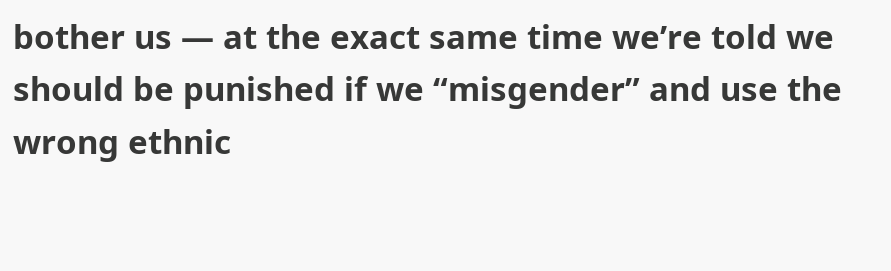bother us — at the exact same time we’re told we should be punished if we “misgender” and use the wrong ethnic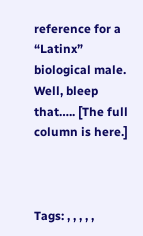reference for a “Latinx” biological male. Well, bleep that….. [The full column is here.]



Tags: , , , , ,